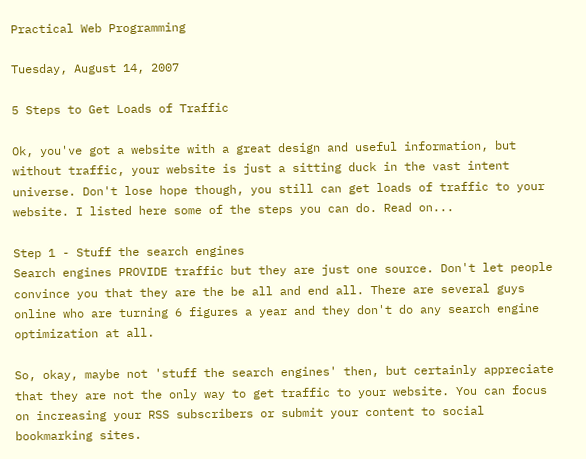Practical Web Programming

Tuesday, August 14, 2007

5 Steps to Get Loads of Traffic

Ok, you've got a website with a great design and useful information, but without traffic, your website is just a sitting duck in the vast intent universe. Don't lose hope though, you still can get loads of traffic to your website. I listed here some of the steps you can do. Read on...

Step 1 - Stuff the search engines
Search engines PROVIDE traffic but they are just one source. Don't let people convince you that they are the be all and end all. There are several guys online who are turning 6 figures a year and they don't do any search engine optimization at all.

So, okay, maybe not 'stuff the search engines' then, but certainly appreciate that they are not the only way to get traffic to your website. You can focus on increasing your RSS subscribers or submit your content to social bookmarking sites.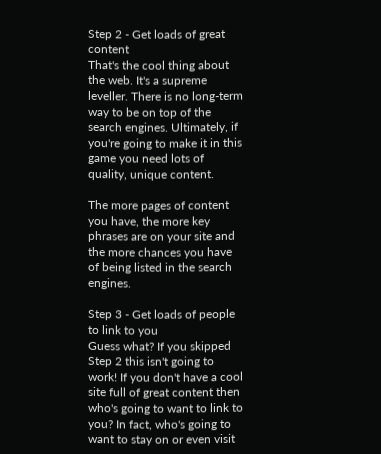Step 2 - Get loads of great content
That's the cool thing about the web. It's a supreme leveller. There is no long-term way to be on top of the search engines. Ultimately, if you're going to make it in this game you need lots of quality, unique content.

The more pages of content you have, the more key phrases are on your site and the more chances you have of being listed in the search engines.

Step 3 - Get loads of people to link to you
Guess what? If you skipped Step 2 this isn't going to work! If you don't have a cool site full of great content then who's going to want to link to you? In fact, who's going to want to stay on or even visit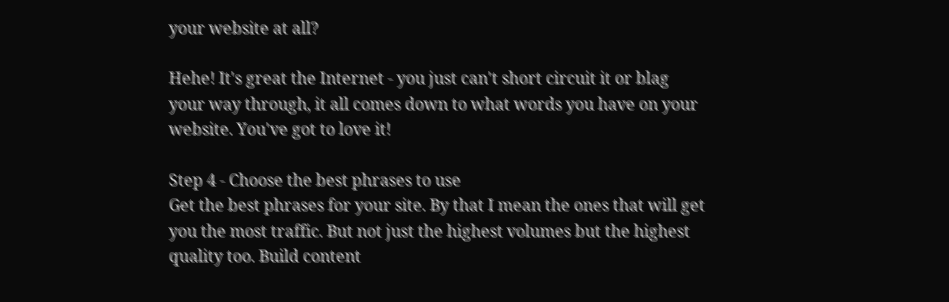your website at all?

Hehe! It's great the Internet - you just can't short circuit it or blag your way through, it all comes down to what words you have on your website. You've got to love it!

Step 4 - Choose the best phrases to use
Get the best phrases for your site. By that I mean the ones that will get you the most traffic. But not just the highest volumes but the highest quality too. Build content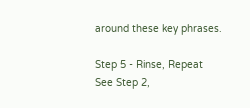around these key phrases.

Step 5 - Rinse, Repeat
See Step 2,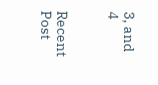3, and 4


Recent Post